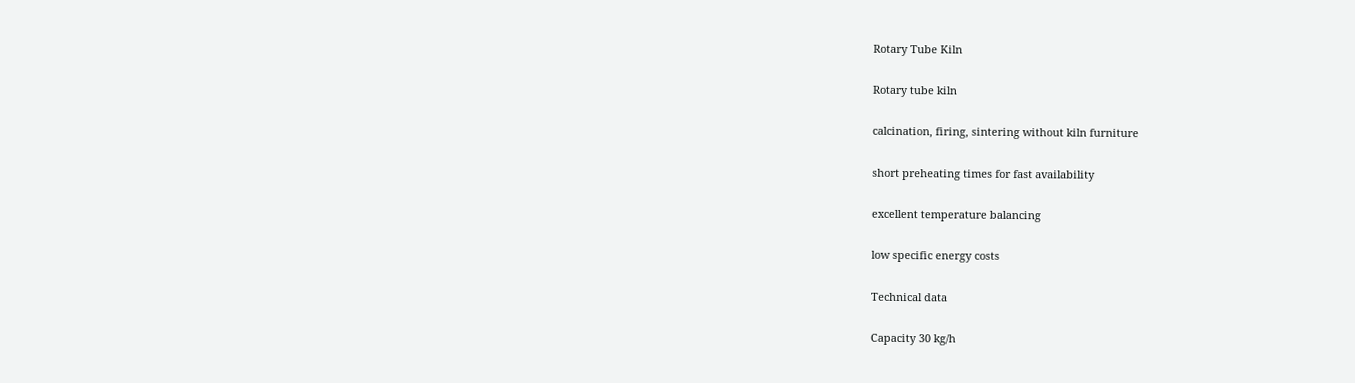Rotary Tube Kiln

Rotary tube kiln

calcination, firing, sintering without kiln furniture

short preheating times for fast availability

excellent temperature balancing

low specific energy costs

Technical data

Capacity 30 kg/h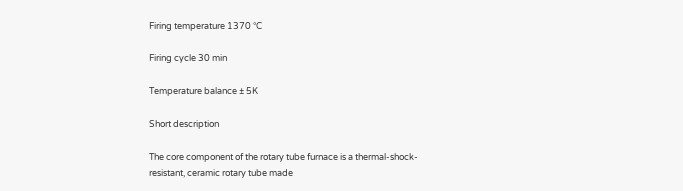Firing temperature 1370 °C

Firing cycle 30 min

Temperature balance ± 5K

Short description

The core component of the rotary tube furnace is a thermal-shock-resistant, ceramic rotary tube made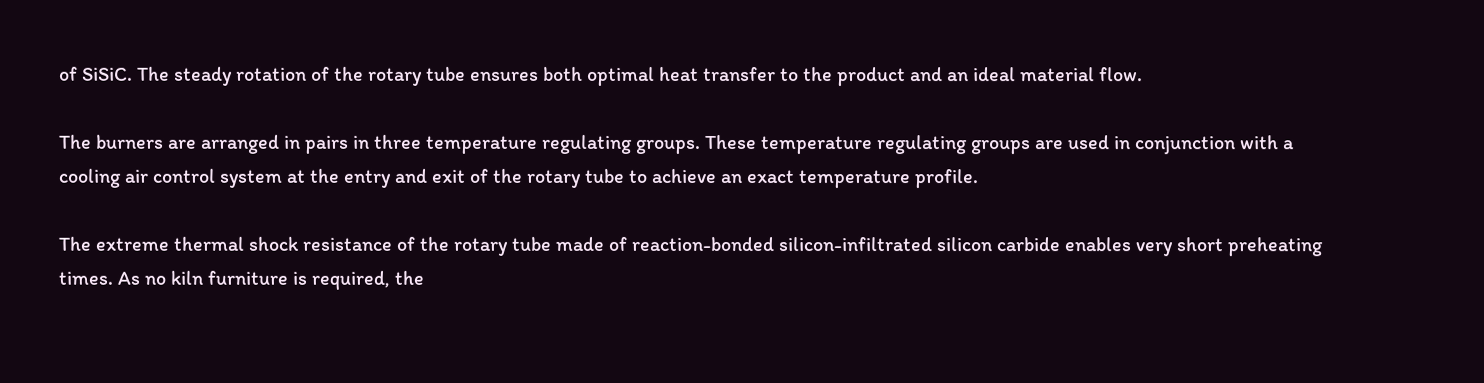of SiSiC. The steady rotation of the rotary tube ensures both optimal heat transfer to the product and an ideal material flow.

The burners are arranged in pairs in three temperature regulating groups. These temperature regulating groups are used in conjunction with a cooling air control system at the entry and exit of the rotary tube to achieve an exact temperature profile.

The extreme thermal shock resistance of the rotary tube made of reaction-bonded silicon-infiltrated silicon carbide enables very short preheating times. As no kiln furniture is required, the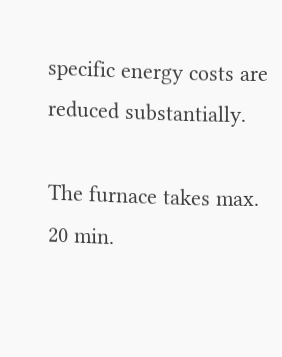specific energy costs are reduced substantially.

The furnace takes max. 20 min.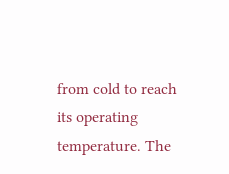from cold to reach its operating temperature. The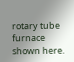rotary tube furnace shown here.